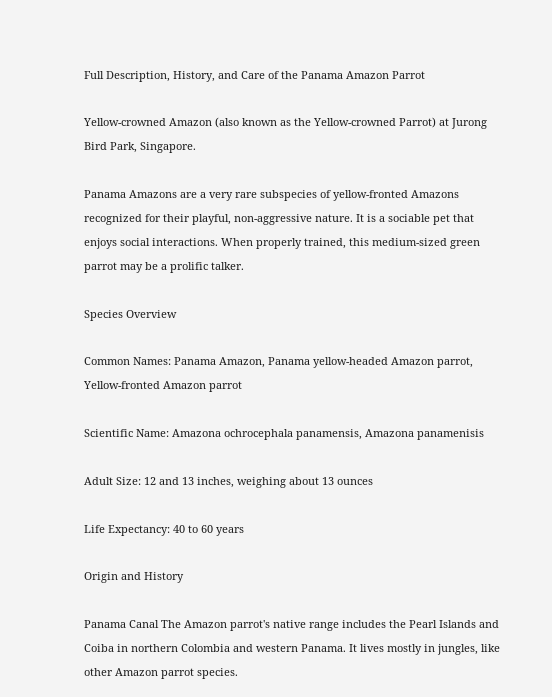Full Description, History, and Care of the Panama Amazon Parrot

Yellow-crowned Amazon (also known as the Yellow-crowned Parrot) at Jurong Bird Park, Singapore.

Panama Amazons are a very rare subspecies of yellow-fronted Amazons recognized for their playful, non-aggressive nature. It is a sociable pet that enjoys social interactions. When properly trained, this medium-sized green parrot may be a prolific talker.

Species Overview

Common Names: Panama Amazon, Panama yellow-headed Amazon parrot, Yellow-fronted Amazon parrot

Scientific Name: Amazona ochrocephala panamensis, Amazona panamenisis

Adult Size: 12 and 13 inches, weighing about 13 ounces

Life Expectancy: 40 to 60 years

Origin and History

Panama Canal The Amazon parrot's native range includes the Pearl Islands and Coiba in northern Colombia and western Panama. It lives mostly in jungles, like other Amazon parrot species.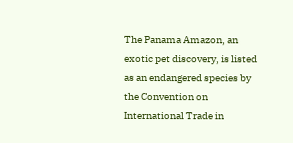The Panama Amazon, an exotic pet discovery, is listed as an endangered species by the Convention on International Trade in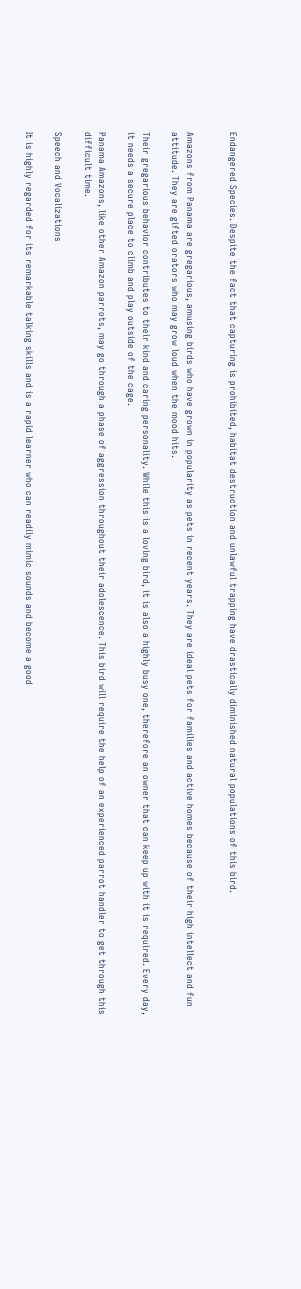Endangered Species. Despite the fact that capturing is prohibited, habitat destruction and unlawful trapping have drastically diminished natural populations of this bird.


Amazons from Panama are gregarious, amusing birds who have grown in popularity as pets in recent years. They are ideal pets for families and active homes because of their high intellect and fun attitude. They are gifted orators who may grow loud when the mood hits.

Their gregarious behavior contributes to their kind and caring personality. While this is a loving bird, it is also a highly busy one, therefore an owner that can keep up with it is required. Every day, it needs a secure place to climb and play outside of the cage.

Panama Amazons, like other Amazon parrots, may go through a phase of aggression throughout their adolescence. This bird will require the help of an experienced parrot handler to get through this difficult time.

Speech and Vocalizations

It is highly regarded for its remarkable talking skills and is a rapid learner who can readily mimic sounds and become a good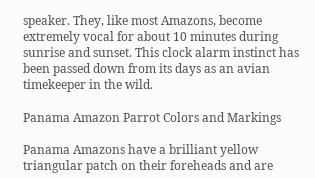speaker. They, like most Amazons, become extremely vocal for about 10 minutes during sunrise and sunset. This clock alarm instinct has been passed down from its days as an avian timekeeper in the wild.

Panama Amazon Parrot Colors and Markings

Panama Amazons have a brilliant yellow triangular patch on their foreheads and are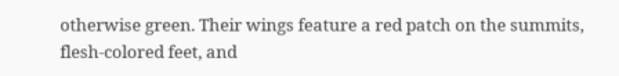otherwise green. Their wings feature a red patch on the summits, flesh-colored feet, and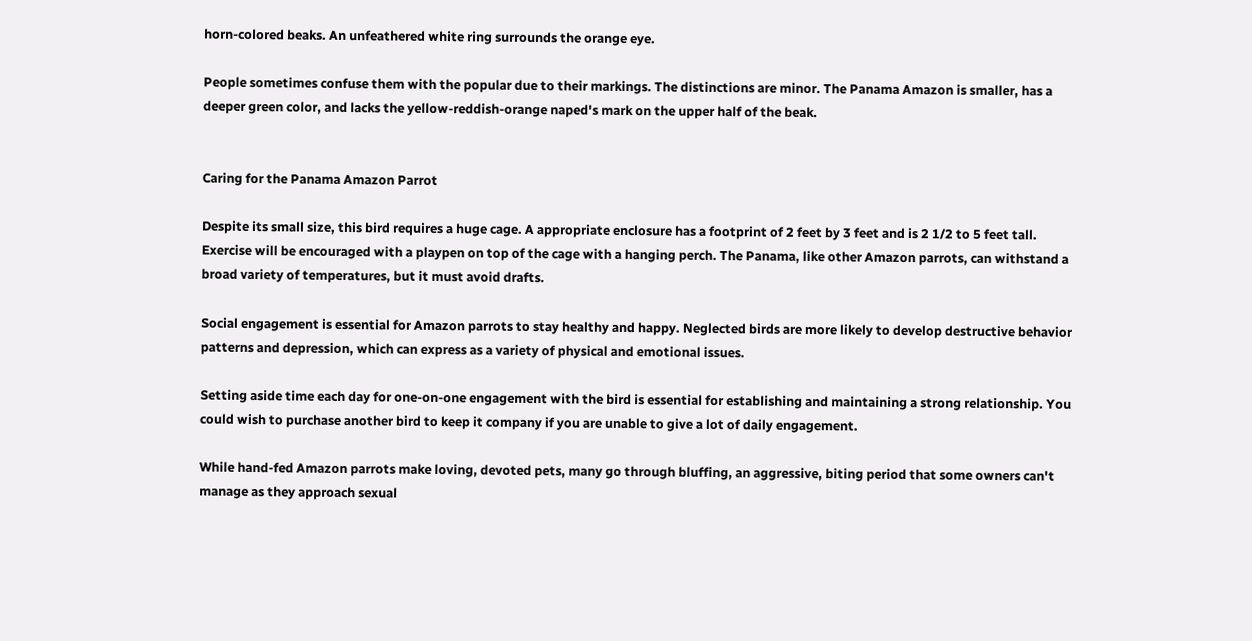horn-colored beaks. An unfeathered white ring surrounds the orange eye.

People sometimes confuse them with the popular due to their markings. The distinctions are minor. The Panama Amazon is smaller, has a deeper green color, and lacks the yellow-reddish-orange naped's mark on the upper half of the beak.


Caring for the Panama Amazon Parrot

Despite its small size, this bird requires a huge cage. A appropriate enclosure has a footprint of 2 feet by 3 feet and is 2 1/2 to 5 feet tall. Exercise will be encouraged with a playpen on top of the cage with a hanging perch. The Panama, like other Amazon parrots, can withstand a broad variety of temperatures, but it must avoid drafts.

Social engagement is essential for Amazon parrots to stay healthy and happy. Neglected birds are more likely to develop destructive behavior patterns and depression, which can express as a variety of physical and emotional issues.

Setting aside time each day for one-on-one engagement with the bird is essential for establishing and maintaining a strong relationship. You could wish to purchase another bird to keep it company if you are unable to give a lot of daily engagement.

While hand-fed Amazon parrots make loving, devoted pets, many go through bluffing, an aggressive, biting period that some owners can't manage as they approach sexual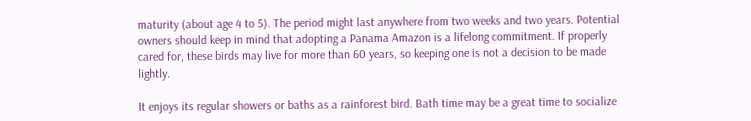maturity (about age 4 to 5). The period might last anywhere from two weeks and two years. Potential owners should keep in mind that adopting a Panama Amazon is a lifelong commitment. If properly cared for, these birds may live for more than 60 years, so keeping one is not a decision to be made lightly.

It enjoys its regular showers or baths as a rainforest bird. Bath time may be a great time to socialize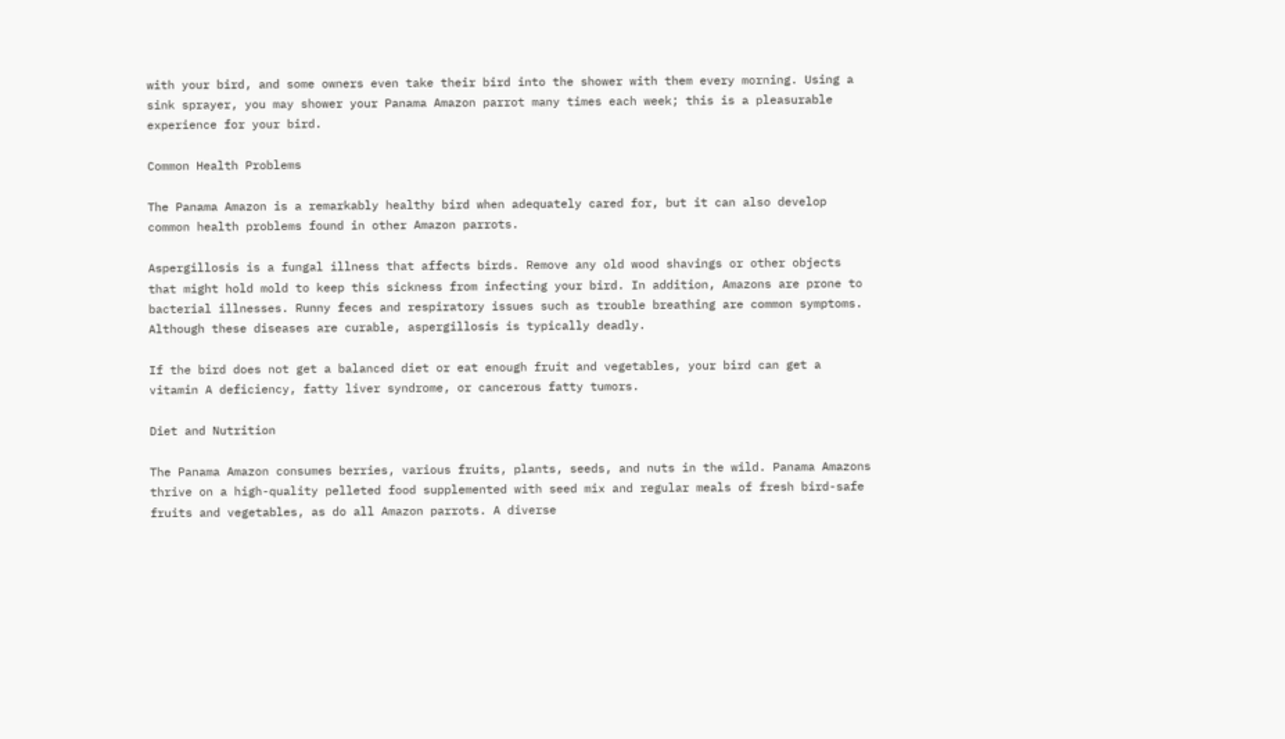with your bird, and some owners even take their bird into the shower with them every morning. Using a sink sprayer, you may shower your Panama Amazon parrot many times each week; this is a pleasurable experience for your bird.

Common Health Problems

The Panama Amazon is a remarkably healthy bird when adequately cared for, but it can also develop common health problems found in other Amazon parrots.

Aspergillosis is a fungal illness that affects birds. Remove any old wood shavings or other objects that might hold mold to keep this sickness from infecting your bird. In addition, Amazons are prone to bacterial illnesses. Runny feces and respiratory issues such as trouble breathing are common symptoms. Although these diseases are curable, aspergillosis is typically deadly.

If the bird does not get a balanced diet or eat enough fruit and vegetables, your bird can get a vitamin A deficiency, fatty liver syndrome, or cancerous fatty tumors.

Diet and Nutrition

The Panama Amazon consumes berries, various fruits, plants, seeds, and nuts in the wild. Panama Amazons thrive on a high-quality pelleted food supplemented with seed mix and regular meals of fresh bird-safe fruits and vegetables, as do all Amazon parrots. A diverse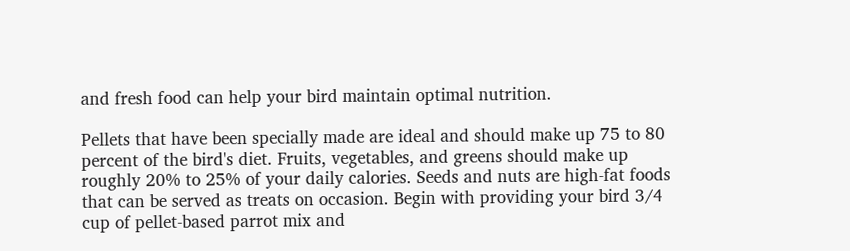and fresh food can help your bird maintain optimal nutrition.

Pellets that have been specially made are ideal and should make up 75 to 80 percent of the bird's diet. Fruits, vegetables, and greens should make up roughly 20% to 25% of your daily calories. Seeds and nuts are high-fat foods that can be served as treats on occasion. Begin with providing your bird 3/4 cup of pellet-based parrot mix and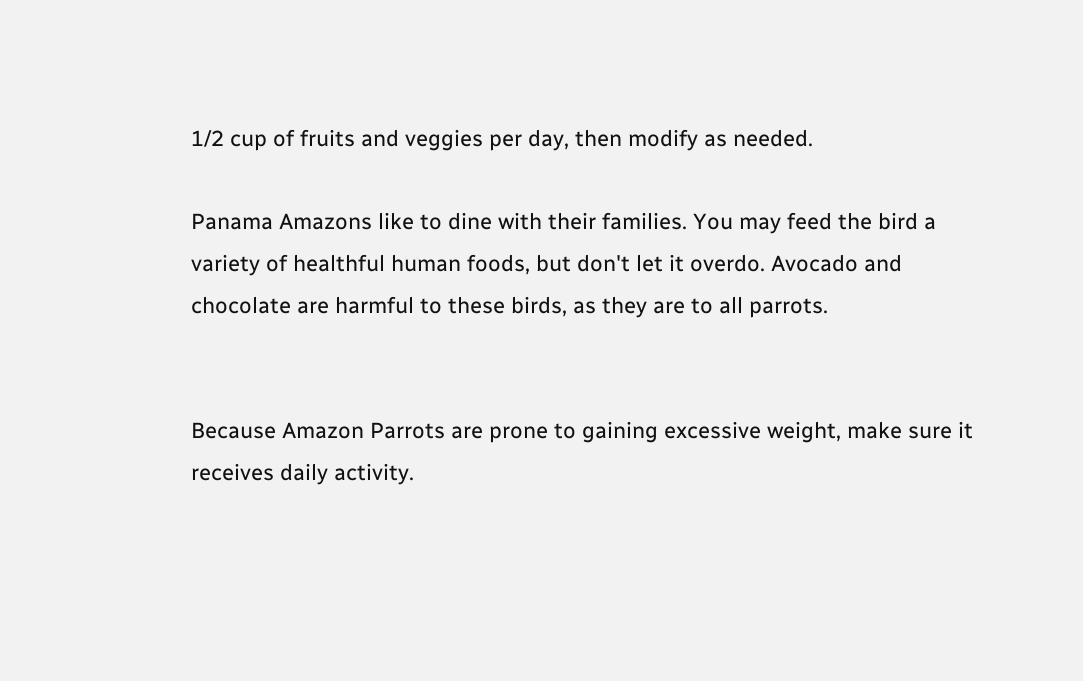1/2 cup of fruits and veggies per day, then modify as needed.

Panama Amazons like to dine with their families. You may feed the bird a variety of healthful human foods, but don't let it overdo. Avocado and chocolate are harmful to these birds, as they are to all parrots.


Because Amazon Parrots are prone to gaining excessive weight, make sure it receives daily activity.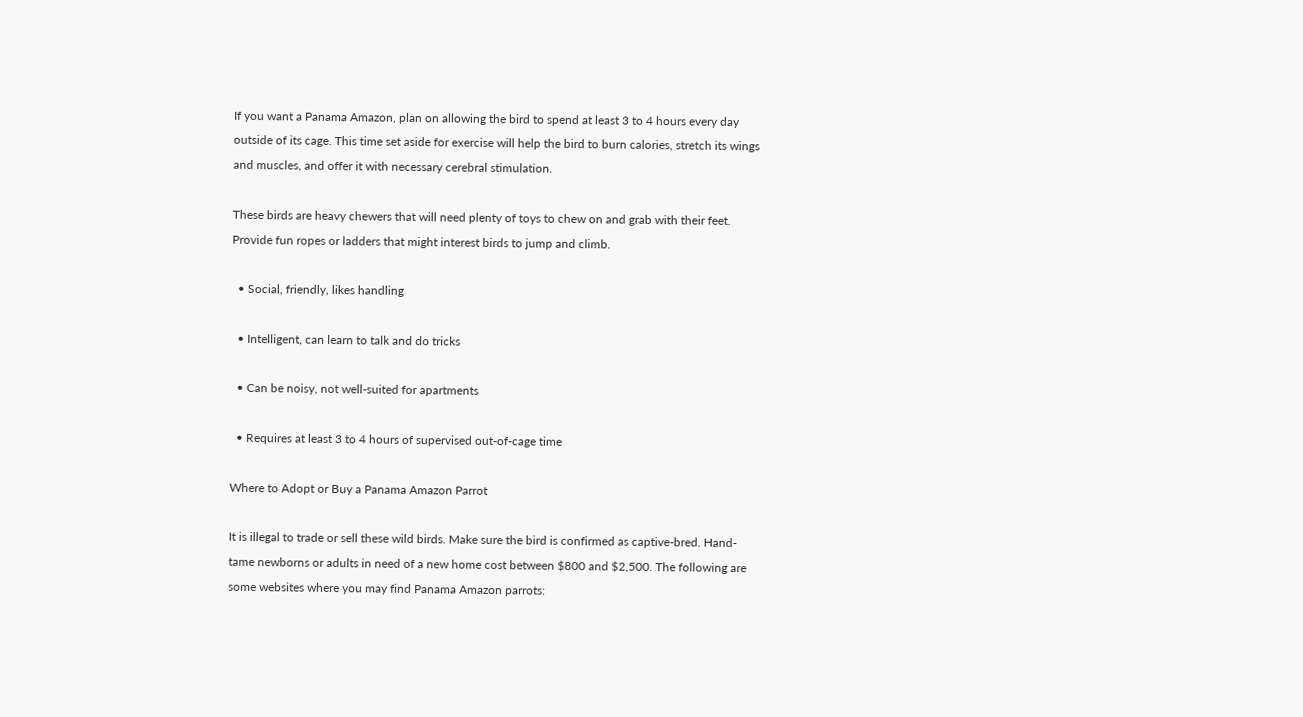If you want a Panama Amazon, plan on allowing the bird to spend at least 3 to 4 hours every day outside of its cage. This time set aside for exercise will help the bird to burn calories, stretch its wings and muscles, and offer it with necessary cerebral stimulation.

These birds are heavy chewers that will need plenty of toys to chew on and grab with their feet. Provide fun ropes or ladders that might interest birds to jump and climb.

  • Social, friendly, likes handling

  • Intelligent, can learn to talk and do tricks

  • Can be noisy, not well-suited for apartments

  • Requires at least 3 to 4 hours of supervised out-of-cage time

Where to Adopt or Buy a Panama Amazon Parrot

It is illegal to trade or sell these wild birds. Make sure the bird is confirmed as captive-bred. Hand-tame newborns or adults in need of a new home cost between $800 and $2,500. The following are some websites where you may find Panama Amazon parrots: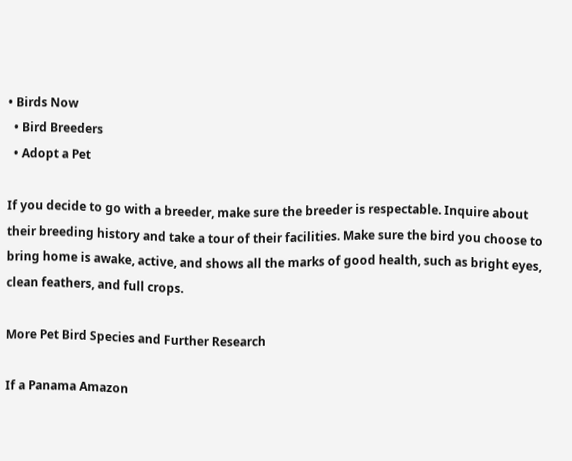• Birds Now
  • Bird Breeders
  • Adopt a Pet

If you decide to go with a breeder, make sure the breeder is respectable. Inquire about their breeding history and take a tour of their facilities. Make sure the bird you choose to bring home is awake, active, and shows all the marks of good health, such as bright eyes, clean feathers, and full crops.

More Pet Bird Species and Further Research

If a Panama Amazon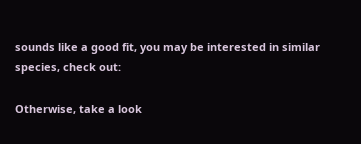sounds like a good fit, you may be interested in similar species, check out:

Otherwise, take a look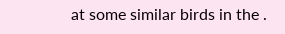at some similar birds in the .